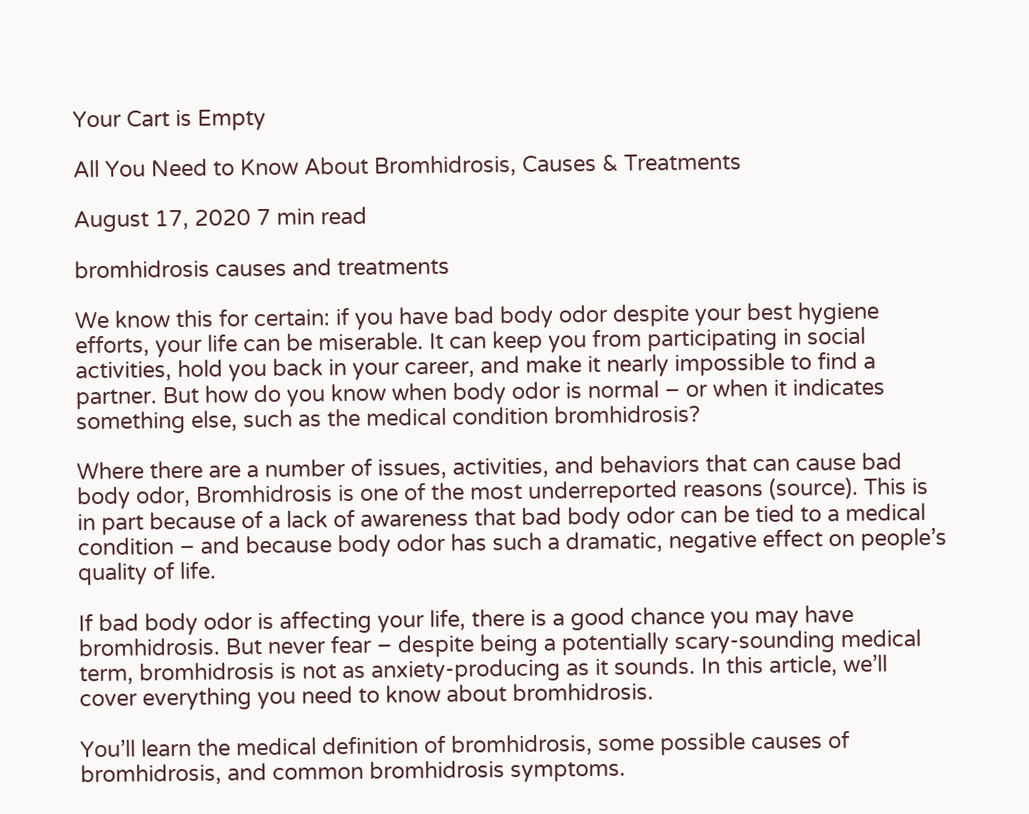Your Cart is Empty

All You Need to Know About Bromhidrosis, Causes & Treatments

August 17, 2020 7 min read

bromhidrosis causes and treatments

We know this for certain: if you have bad body odor despite your best hygiene efforts, your life can be miserable. It can keep you from participating in social activities, hold you back in your career, and make it nearly impossible to find a partner. But how do you know when body odor is normal – or when it indicates something else, such as the medical condition bromhidrosis?

Where there are a number of issues, activities, and behaviors that can cause bad body odor, Bromhidrosis is one of the most underreported reasons (source). This is in part because of a lack of awareness that bad body odor can be tied to a medical condition – and because body odor has such a dramatic, negative effect on people’s quality of life.

If bad body odor is affecting your life, there is a good chance you may have bromhidrosis. But never fear – despite being a potentially scary-sounding medical term, bromhidrosis is not as anxiety-producing as it sounds. In this article, we’ll cover everything you need to know about bromhidrosis.

You’ll learn the medical definition of bromhidrosis, some possible causes of bromhidrosis, and common bromhidrosis symptoms.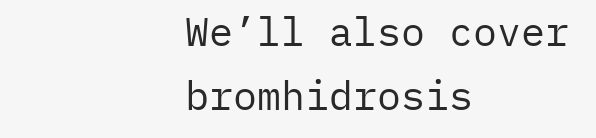We’ll also cover bromhidrosis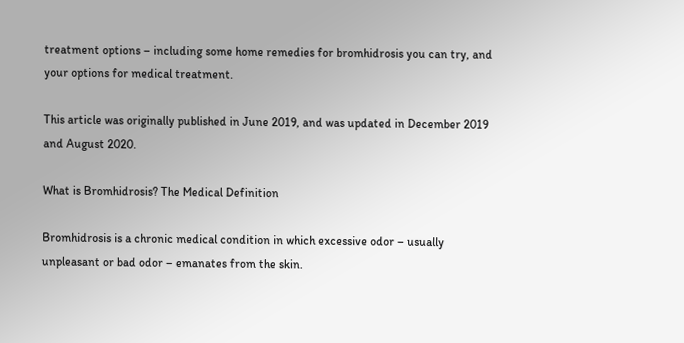treatment options – including some home remedies for bromhidrosis you can try, and your options for medical treatment.

This article was originally published in June 2019, and was updated in December 2019 and August 2020.

What is Bromhidrosis? The Medical Definition

Bromhidrosis is a chronic medical condition in which excessive odor – usually unpleasant or bad odor – emanates from the skin.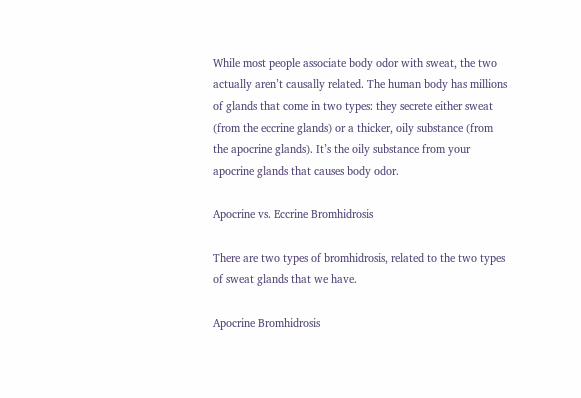While most people associate body odor with sweat, the two actually aren’t causally related. The human body has millions of glands that come in two types: they secrete either sweat (from the eccrine glands) or a thicker, oily substance (from the apocrine glands). It’s the oily substance from your apocrine glands that causes body odor.

Apocrine vs. Eccrine Bromhidrosis

There are two types of bromhidrosis, related to the two types of sweat glands that we have.

Apocrine Bromhidrosis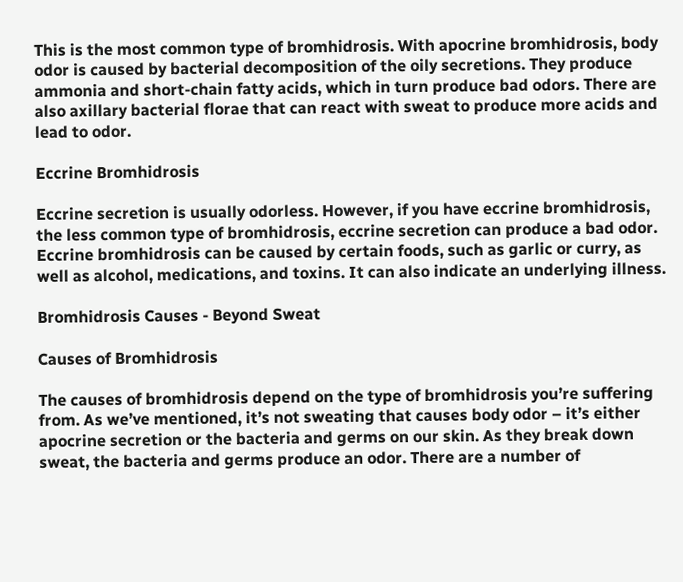This is the most common type of bromhidrosis. With apocrine bromhidrosis, body odor is caused by bacterial decomposition of the oily secretions. They produce ammonia and short-chain fatty acids, which in turn produce bad odors. There are also axillary bacterial florae that can react with sweat to produce more acids and lead to odor.

Eccrine Bromhidrosis

Eccrine secretion is usually odorless. However, if you have eccrine bromhidrosis, the less common type of bromhidrosis, eccrine secretion can produce a bad odor. Eccrine bromhidrosis can be caused by certain foods, such as garlic or curry, as well as alcohol, medications, and toxins. It can also indicate an underlying illness.

Bromhidrosis Causes - Beyond Sweat

Causes of Bromhidrosis

The causes of bromhidrosis depend on the type of bromhidrosis you’re suffering from. As we’ve mentioned, it’s not sweating that causes body odor – it’s either apocrine secretion or the bacteria and germs on our skin. As they break down sweat, the bacteria and germs produce an odor. There are a number of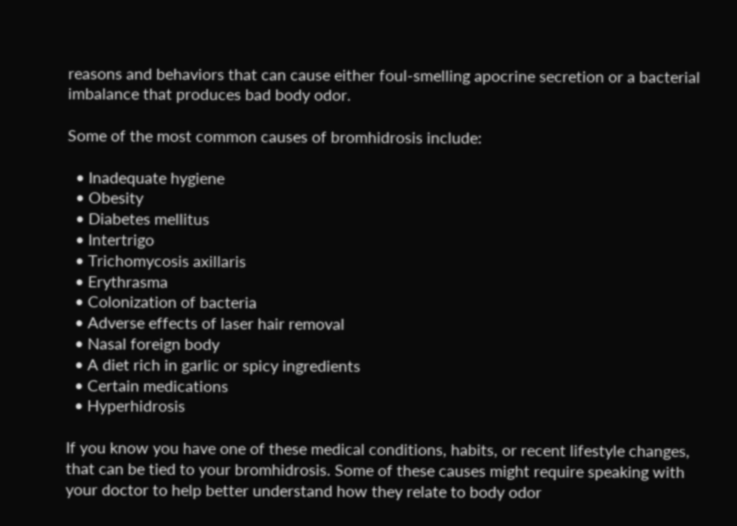reasons and behaviors that can cause either foul-smelling apocrine secretion or a bacterial imbalance that produces bad body odor.

Some of the most common causes of bromhidrosis include:

  • Inadequate hygiene
  • Obesity
  • Diabetes mellitus
  • Intertrigo
  • Trichomycosis axillaris
  • Erythrasma
  • Colonization of bacteria
  • Adverse effects of laser hair removal
  • Nasal foreign body
  • A diet rich in garlic or spicy ingredients
  • Certain medications
  • Hyperhidrosis

If you know you have one of these medical conditions, habits, or recent lifestyle changes, that can be tied to your bromhidrosis. Some of these causes might require speaking with your doctor to help better understand how they relate to body odor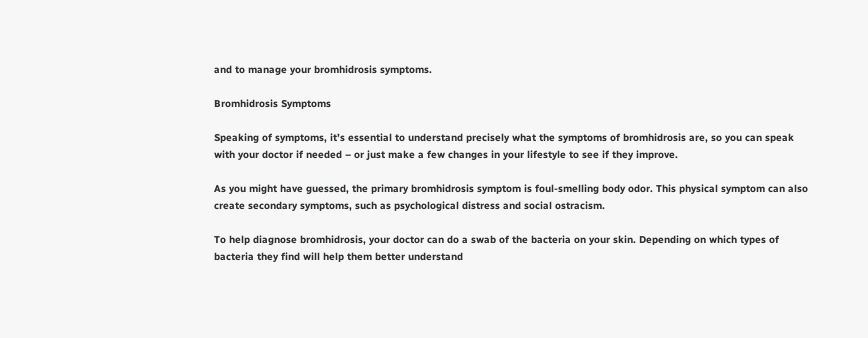and to manage your bromhidrosis symptoms.

Bromhidrosis Symptoms

Speaking of symptoms, it’s essential to understand precisely what the symptoms of bromhidrosis are, so you can speak with your doctor if needed – or just make a few changes in your lifestyle to see if they improve.

As you might have guessed, the primary bromhidrosis symptom is foul-smelling body odor. This physical symptom can also create secondary symptoms, such as psychological distress and social ostracism.

To help diagnose bromhidrosis, your doctor can do a swab of the bacteria on your skin. Depending on which types of bacteria they find will help them better understand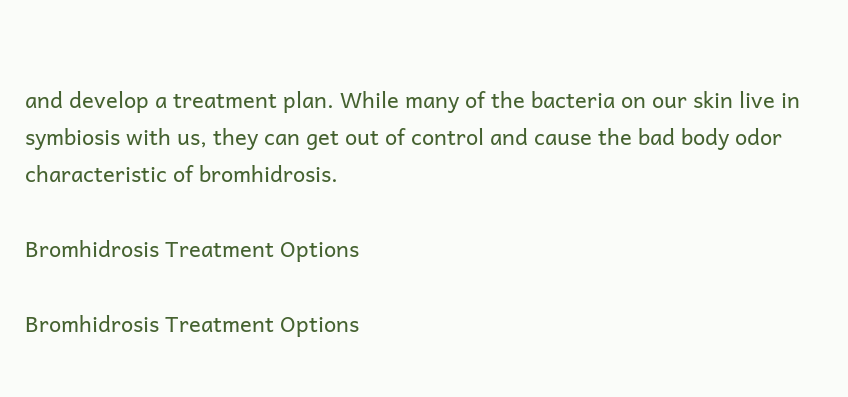and develop a treatment plan. While many of the bacteria on our skin live in symbiosis with us, they can get out of control and cause the bad body odor characteristic of bromhidrosis.

Bromhidrosis Treatment Options

Bromhidrosis Treatment Options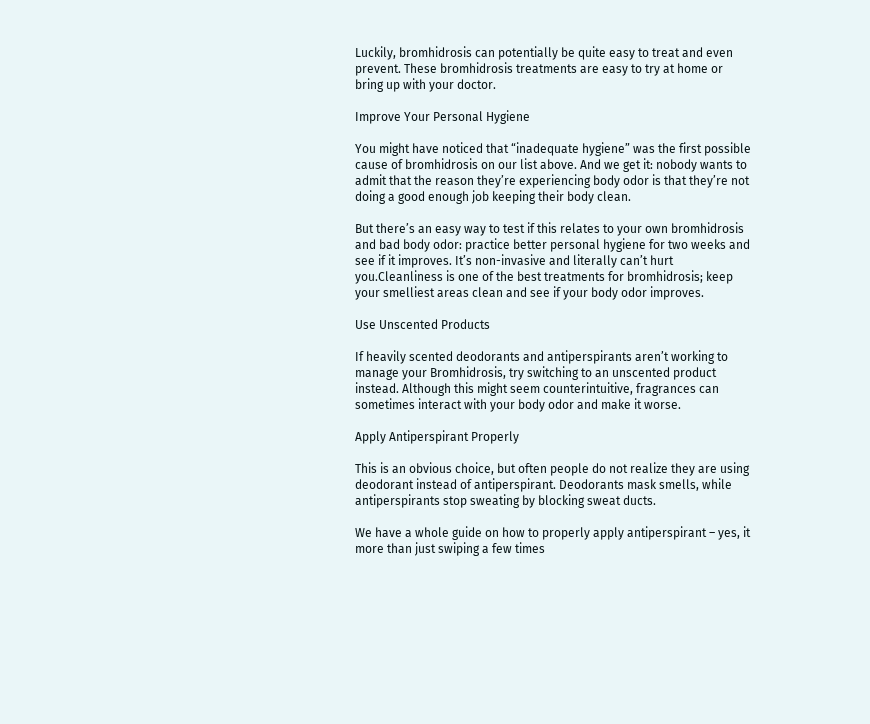Luckily, bromhidrosis can potentially be quite easy to treat and even prevent. These bromhidrosis treatments are easy to try at home or bring up with your doctor.

Improve Your Personal Hygiene

You might have noticed that “inadequate hygiene” was the first possible cause of bromhidrosis on our list above. And we get it: nobody wants to admit that the reason they’re experiencing body odor is that they’re not doing a good enough job keeping their body clean.

But there’s an easy way to test if this relates to your own bromhidrosis and bad body odor: practice better personal hygiene for two weeks and see if it improves. It’s non-invasive and literally can’t hurt you.Cleanliness is one of the best treatments for bromhidrosis; keep your smelliest areas clean and see if your body odor improves.

Use Unscented Products

If heavily scented deodorants and antiperspirants aren’t working to manage your Bromhidrosis, try switching to an unscented product instead. Although this might seem counterintuitive, fragrances can sometimes interact with your body odor and make it worse.

Apply Antiperspirant Properly

This is an obvious choice, but often people do not realize they are using deodorant instead of antiperspirant. Deodorants mask smells, while antiperspirants stop sweating by blocking sweat ducts.

We have a whole guide on how to properly apply antiperspirant – yes, it more than just swiping a few times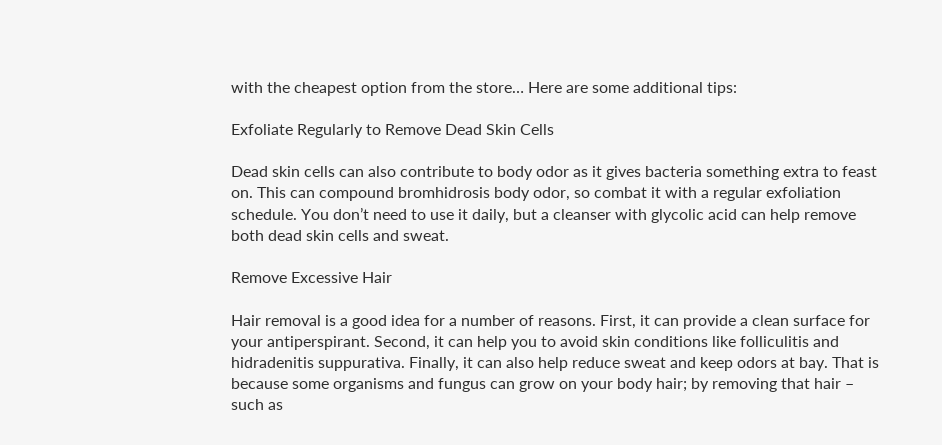with the cheapest option from the store… Here are some additional tips:

Exfoliate Regularly to Remove Dead Skin Cells

Dead skin cells can also contribute to body odor as it gives bacteria something extra to feast on. This can compound bromhidrosis body odor, so combat it with a regular exfoliation schedule. You don’t need to use it daily, but a cleanser with glycolic acid can help remove both dead skin cells and sweat.

Remove Excessive Hair

Hair removal is a good idea for a number of reasons. First, it can provide a clean surface for your antiperspirant. Second, it can help you to avoid skin conditions like folliculitis and hidradenitis suppurativa. Finally, it can also help reduce sweat and keep odors at bay. That is because some organisms and fungus can grow on your body hair; by removing that hair – such as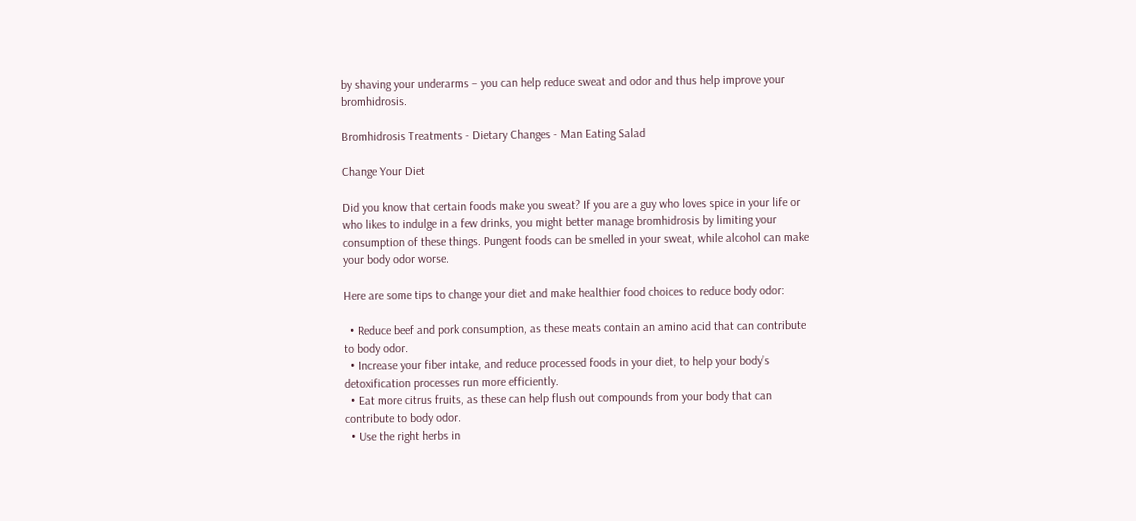by shaving your underarms – you can help reduce sweat and odor and thus help improve your bromhidrosis.

Bromhidrosis Treatments - Dietary Changes - Man Eating Salad

Change Your Diet

Did you know that certain foods make you sweat? If you are a guy who loves spice in your life or who likes to indulge in a few drinks, you might better manage bromhidrosis by limiting your consumption of these things. Pungent foods can be smelled in your sweat, while alcohol can make your body odor worse.

Here are some tips to change your diet and make healthier food choices to reduce body odor:

  • Reduce beef and pork consumption, as these meats contain an amino acid that can contribute to body odor.
  • Increase your fiber intake, and reduce processed foods in your diet, to help your body’s detoxification processes run more efficiently.
  • Eat more citrus fruits, as these can help flush out compounds from your body that can contribute to body odor.
  • Use the right herbs in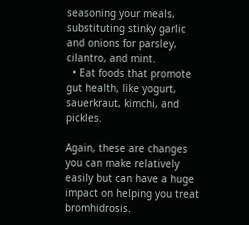seasoning your meals, substituting stinky garlic and onions for parsley, cilantro, and mint.
  • Eat foods that promote gut health, like yogurt, sauerkraut, kimchi, and pickles.

Again, these are changes you can make relatively easily but can have a huge impact on helping you treat bromhidrosis.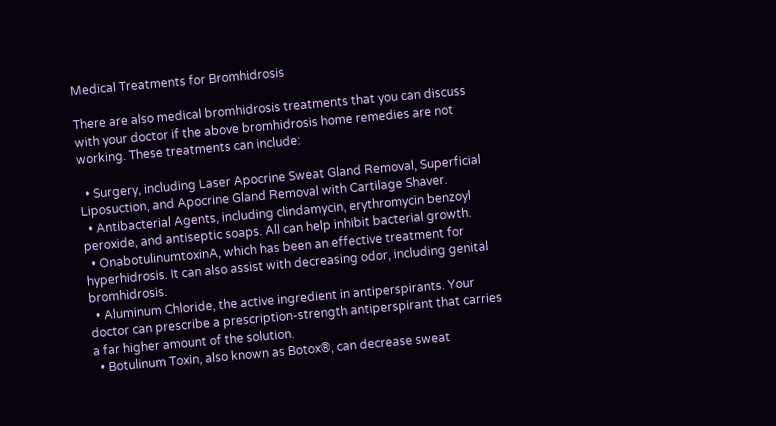Medical Treatments for Bromhidrosis

There are also medical bromhidrosis treatments that you can discuss with your doctor if the above bromhidrosis home remedies are not working. These treatments can include:

  • Surgery, including Laser Apocrine Sweat Gland Removal, Superficial Liposuction, and Apocrine Gland Removal with Cartilage Shaver.
  • Antibacterial Agents, including clindamycin, erythromycin benzoyl peroxide, and antiseptic soaps. All can help inhibit bacterial growth.
  • OnabotulinumtoxinA, which has been an effective treatment for hyperhidrosis. It can also assist with decreasing odor, including genital bromhidrosis.
  • Aluminum Chloride, the active ingredient in antiperspirants. Your doctor can prescribe a prescription-strength antiperspirant that carries a far higher amount of the solution.
  • Botulinum Toxin, also known as Botox®, can decrease sweat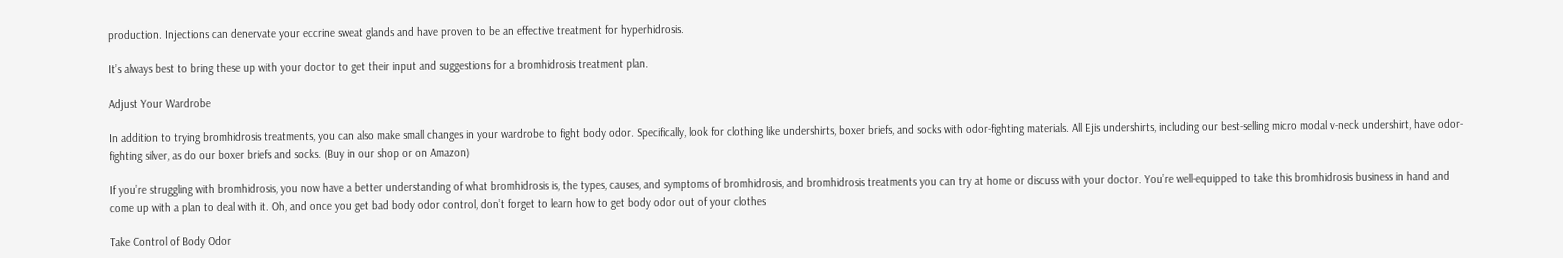production. Injections can denervate your eccrine sweat glands and have proven to be an effective treatment for hyperhidrosis.

It’s always best to bring these up with your doctor to get their input and suggestions for a bromhidrosis treatment plan.

Adjust Your Wardrobe

In addition to trying bromhidrosis treatments, you can also make small changes in your wardrobe to fight body odor. Specifically, look for clothing like undershirts, boxer briefs, and socks with odor-fighting materials. All Ejis undershirts, including our best-selling micro modal v-neck undershirt, have odor-fighting silver, as do our boxer briefs and socks. (Buy in our shop or on Amazon)

If you’re struggling with bromhidrosis, you now have a better understanding of what bromhidrosis is, the types, causes, and symptoms of bromhidrosis, and bromhidrosis treatments you can try at home or discuss with your doctor. You’re well-equipped to take this bromhidrosis business in hand and come up with a plan to deal with it. Oh, and once you get bad body odor control, don’t forget to learn how to get body odor out of your clothes

Take Control of Body Odor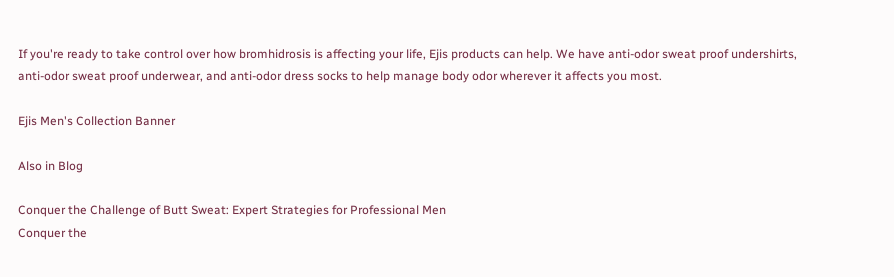If you're ready to take control over how bromhidrosis is affecting your life, Ejis products can help. We have anti-odor sweat proof undershirts, anti-odor sweat proof underwear, and anti-odor dress socks to help manage body odor wherever it affects you most.

Ejis Men's Collection Banner

Also in Blog

Conquer the Challenge of Butt Sweat: Expert Strategies for Professional Men
Conquer the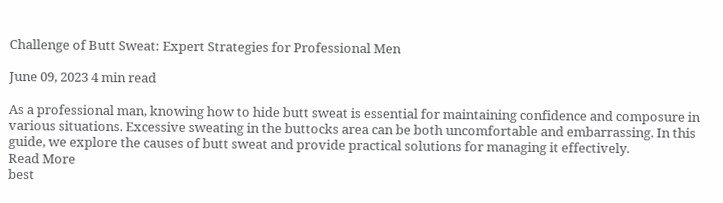Challenge of Butt Sweat: Expert Strategies for Professional Men

June 09, 2023 4 min read

As a professional man, knowing how to hide butt sweat is essential for maintaining confidence and composure in various situations. Excessive sweating in the buttocks area can be both uncomfortable and embarrassing. In this guide, we explore the causes of butt sweat and provide practical solutions for managing it effectively.
Read More
best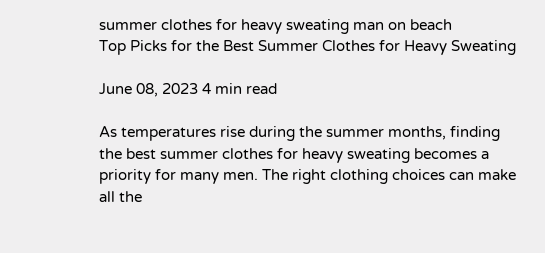summer clothes for heavy sweating man on beach
Top Picks for the Best Summer Clothes for Heavy Sweating

June 08, 2023 4 min read

As temperatures rise during the summer months, finding the best summer clothes for heavy sweating becomes a priority for many men. The right clothing choices can make all the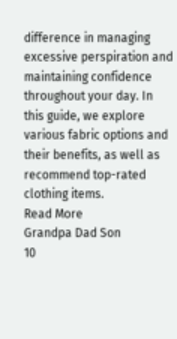difference in managing excessive perspiration and maintaining confidence throughout your day. In this guide, we explore various fabric options and their benefits, as well as recommend top-rated clothing items.
Read More
Grandpa Dad Son
10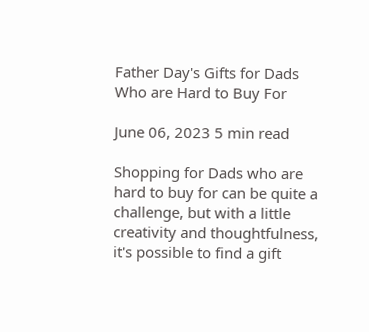Father Day's Gifts for Dads Who are Hard to Buy For

June 06, 2023 5 min read

Shopping for Dads who are hard to buy for can be quite a challenge, but with a little creativity and thoughtfulness, it's possible to find a gift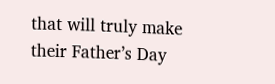that will truly make their Father’s Day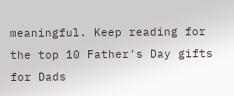meaningful. Keep reading for the top 10 Father's Day gifts for Dads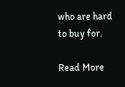who are hard to buy for.

Read More